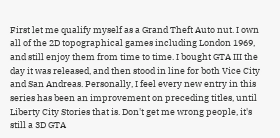First let me qualify myself as a Grand Theft Auto nut. I own all of the 2D topographical games including London 1969, and still enjoy them from time to time. I bought GTA III the day it was released, and then stood in line for both Vice City and San Andreas. Personally, I feel every new entry in this series has been an improvement on preceding titles, until Liberty City Stories that is. Don't get me wrong people, it's still a 3D GTA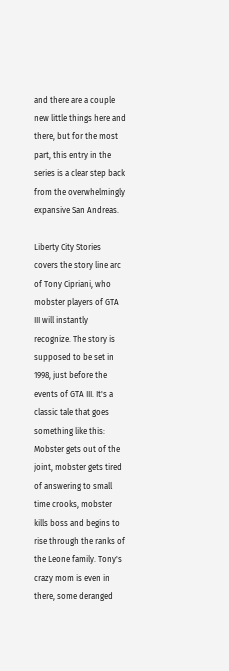and there are a couple new little things here and there, but for the most part, this entry in the series is a clear step back from the overwhelmingly expansive San Andreas.

Liberty City Stories covers the story line arc of Tony Cipriani, who mobster players of GTA III will instantly recognize. The story is supposed to be set in 1998, just before the events of GTA III. It's a classic tale that goes something like this: Mobster gets out of the joint, mobster gets tired of answering to small time crooks, mobster kills boss and begins to rise through the ranks of the Leone family. Tony's crazy mom is even in there, some deranged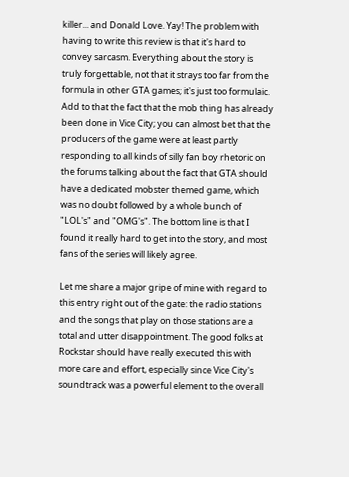killer... and Donald Love. Yay! The problem with having to write this review is that it's hard to convey sarcasm. Everything about the story is truly forgettable, not that it strays too far from the formula in other GTA games; it's just too formulaic. Add to that the fact that the mob thing has already been done in Vice City; you can almost bet that the producers of the game were at least partly responding to all kinds of silly fan boy rhetoric on the forums talking about the fact that GTA should have a dedicated mobster themed game, which was no doubt followed by a whole bunch of "LOL's" and "OMG's". The bottom line is that I found it really hard to get into the story, and most fans of the series will likely agree.

Let me share a major gripe of mine with regard to this entry right out of the gate: the radio stations and the songs that play on those stations are a total and utter disappointment. The good folks at Rockstar should have really executed this with more care and effort, especially since Vice City's soundtrack was a powerful element to the overall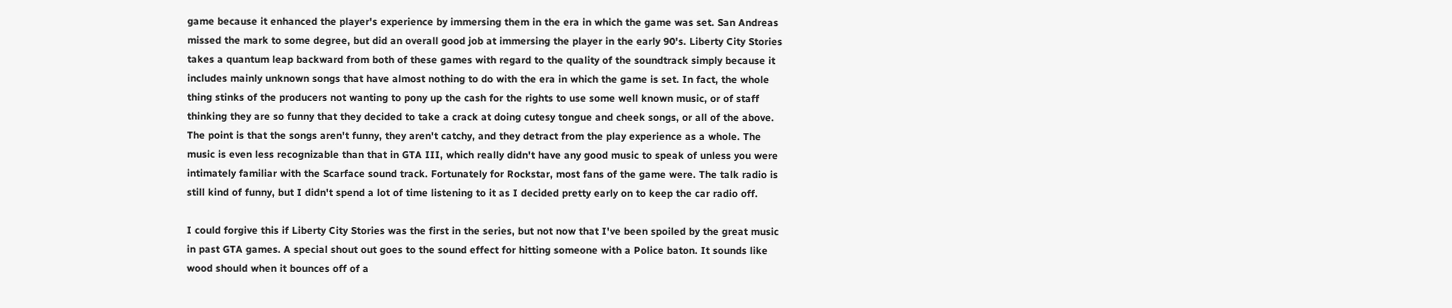game because it enhanced the player's experience by immersing them in the era in which the game was set. San Andreas missed the mark to some degree, but did an overall good job at immersing the player in the early 90's. Liberty City Stories takes a quantum leap backward from both of these games with regard to the quality of the soundtrack simply because it includes mainly unknown songs that have almost nothing to do with the era in which the game is set. In fact, the whole thing stinks of the producers not wanting to pony up the cash for the rights to use some well known music, or of staff thinking they are so funny that they decided to take a crack at doing cutesy tongue and cheek songs, or all of the above. The point is that the songs aren't funny, they aren't catchy, and they detract from the play experience as a whole. The music is even less recognizable than that in GTA III, which really didn't have any good music to speak of unless you were intimately familiar with the Scarface sound track. Fortunately for Rockstar, most fans of the game were. The talk radio is still kind of funny, but I didn't spend a lot of time listening to it as I decided pretty early on to keep the car radio off.

I could forgive this if Liberty City Stories was the first in the series, but not now that I've been spoiled by the great music in past GTA games. A special shout out goes to the sound effect for hitting someone with a Police baton. It sounds like wood should when it bounces off of a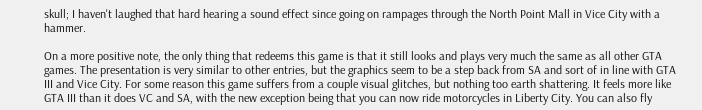skull; I haven't laughed that hard hearing a sound effect since going on rampages through the North Point Mall in Vice City with a hammer.

On a more positive note, the only thing that redeems this game is that it still looks and plays very much the same as all other GTA games. The presentation is very similar to other entries, but the graphics seem to be a step back from SA and sort of in line with GTA III and Vice City. For some reason this game suffers from a couple visual glitches, but nothing too earth shattering. It feels more like GTA III than it does VC and SA, with the new exception being that you can now ride motorcycles in Liberty City. You can also fly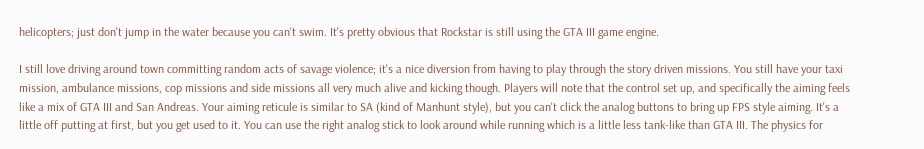helicopters; just don't jump in the water because you can't swim. It's pretty obvious that Rockstar is still using the GTA III game engine.

I still love driving around town committing random acts of savage violence; it's a nice diversion from having to play through the story driven missions. You still have your taxi mission, ambulance missions, cop missions and side missions all very much alive and kicking though. Players will note that the control set up, and specifically the aiming feels like a mix of GTA III and San Andreas. Your aiming reticule is similar to SA (kind of Manhunt style), but you can't click the analog buttons to bring up FPS style aiming. It's a little off putting at first, but you get used to it. You can use the right analog stick to look around while running which is a little less tank-like than GTA III. The physics for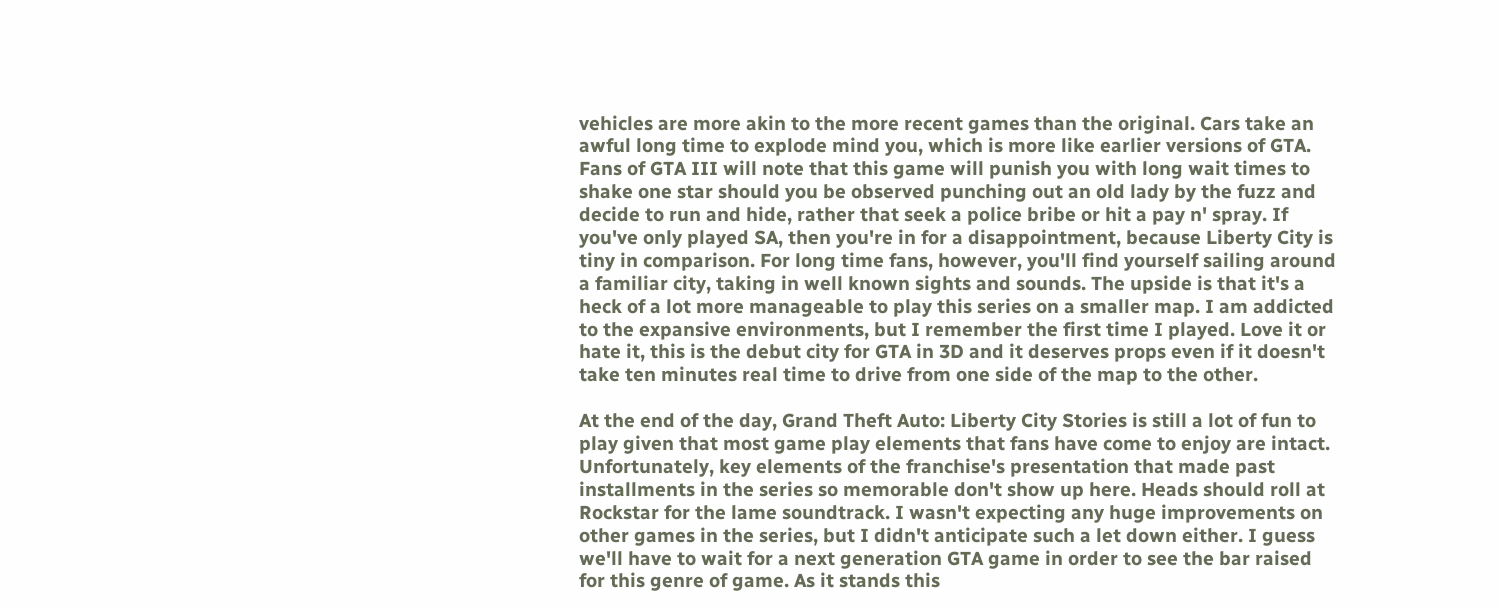vehicles are more akin to the more recent games than the original. Cars take an awful long time to explode mind you, which is more like earlier versions of GTA. Fans of GTA III will note that this game will punish you with long wait times to shake one star should you be observed punching out an old lady by the fuzz and decide to run and hide, rather that seek a police bribe or hit a pay n' spray. If you've only played SA, then you're in for a disappointment, because Liberty City is tiny in comparison. For long time fans, however, you'll find yourself sailing around a familiar city, taking in well known sights and sounds. The upside is that it's a heck of a lot more manageable to play this series on a smaller map. I am addicted to the expansive environments, but I remember the first time I played. Love it or hate it, this is the debut city for GTA in 3D and it deserves props even if it doesn't take ten minutes real time to drive from one side of the map to the other.

At the end of the day, Grand Theft Auto: Liberty City Stories is still a lot of fun to play given that most game play elements that fans have come to enjoy are intact. Unfortunately, key elements of the franchise's presentation that made past installments in the series so memorable don't show up here. Heads should roll at Rockstar for the lame soundtrack. I wasn't expecting any huge improvements on other games in the series, but I didn't anticipate such a let down either. I guess we'll have to wait for a next generation GTA game in order to see the bar raised for this genre of game. As it stands this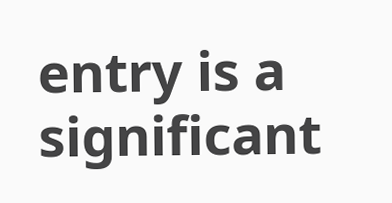entry is a significant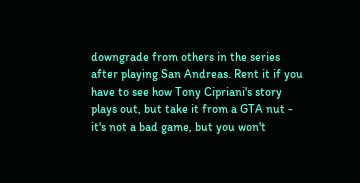downgrade from others in the series after playing San Andreas. Rent it if you have to see how Tony Cipriani's story plays out, but take it from a GTA nut - it's not a bad game, but you won't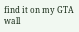find it on my GTA wall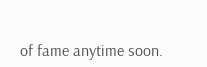of fame anytime soon.